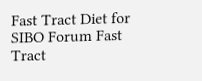Fast Tract Diet for SIBO Forum Fast Tract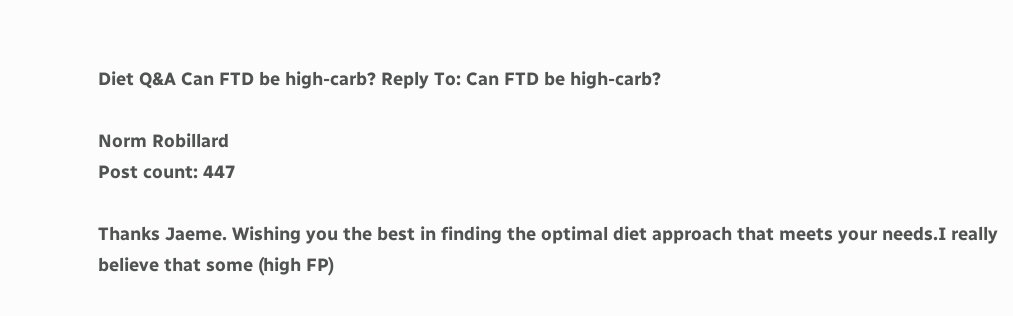Diet Q&A Can FTD be high-carb? Reply To: Can FTD be high-carb?

Norm Robillard
Post count: 447

Thanks Jaeme. Wishing you the best in finding the optimal diet approach that meets your needs.I really believe that some (high FP)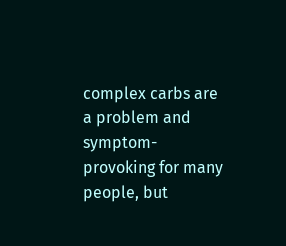complex carbs are a problem and symptom-provoking for many people, but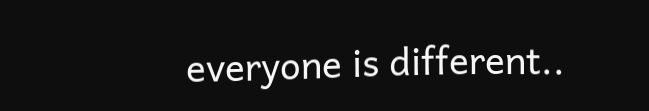everyone is different..